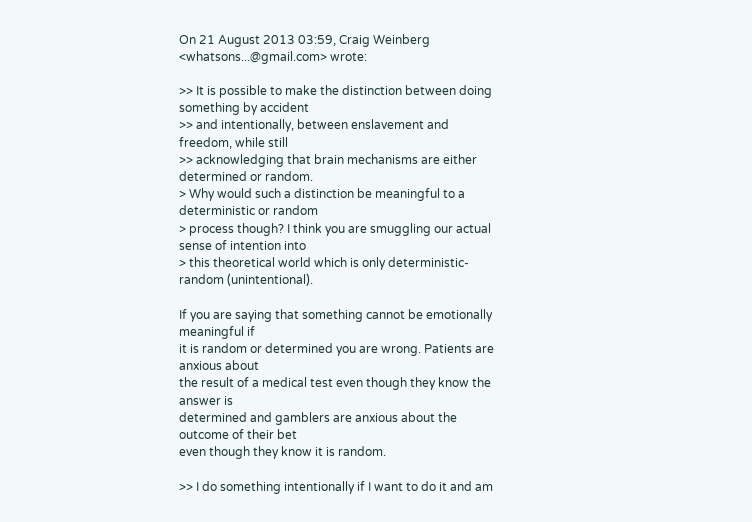On 21 August 2013 03:59, Craig Weinberg <whatsons...@gmail.com> wrote:

>> It is possible to make the distinction between doing something by accident
>> and intentionally, between enslavement and freedom, while still
>> acknowledging that brain mechanisms are either determined or random.
> Why would such a distinction be meaningful to a deterministic or random
> process though? I think you are smuggling our actual sense of intention into
> this theoretical world which is only deterministic-random (unintentional).

If you are saying that something cannot be emotionally meaningful if
it is random or determined you are wrong. Patients are anxious about
the result of a medical test even though they know the answer is
determined and gamblers are anxious about the outcome of their bet
even though they know it is random.

>> I do something intentionally if I want to do it and am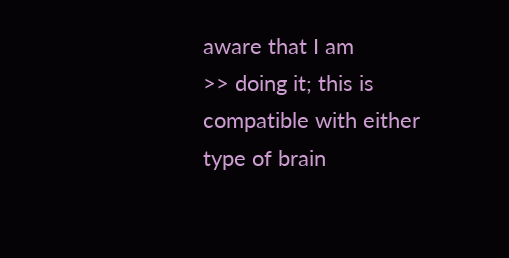aware that I am
>> doing it; this is compatible with either type of brain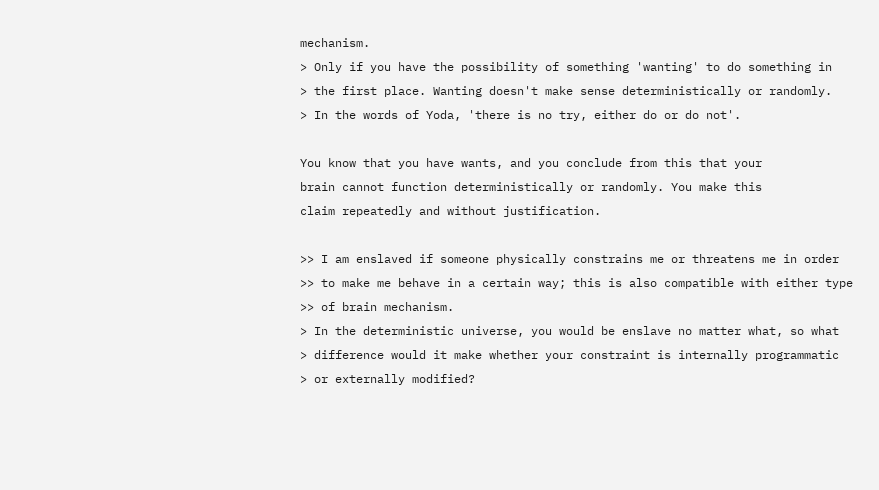mechanism.
> Only if you have the possibility of something 'wanting' to do something in
> the first place. Wanting doesn't make sense deterministically or randomly.
> In the words of Yoda, 'there is no try, either do or do not'.

You know that you have wants, and you conclude from this that your
brain cannot function deterministically or randomly. You make this
claim repeatedly and without justification.

>> I am enslaved if someone physically constrains me or threatens me in order
>> to make me behave in a certain way; this is also compatible with either type
>> of brain mechanism.
> In the deterministic universe, you would be enslave no matter what, so what
> difference would it make whether your constraint is internally programmatic
> or externally modified?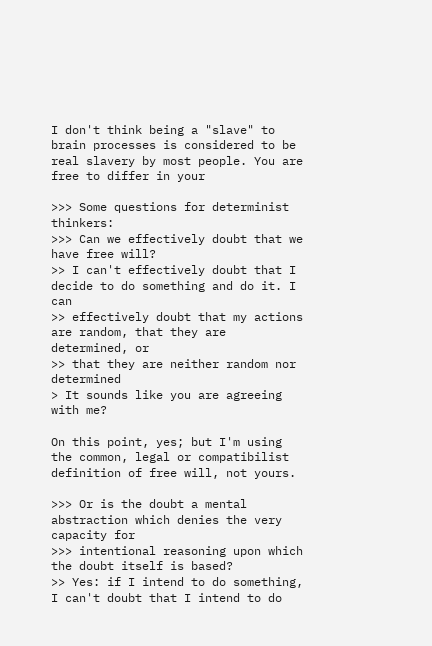I don't think being a "slave" to brain processes is considered to be
real slavery by most people. You are free to differ in your

>>> Some questions for determinist thinkers:
>>> Can we effectively doubt that we have free will?
>> I can't effectively doubt that I decide to do something and do it. I can
>> effectively doubt that my actions are random, that they are determined, or
>> that they are neither random nor determined
> It sounds like you are agreeing with me?

On this point, yes; but I'm using the common, legal or compatibilist
definition of free will, not yours.

>>> Or is the doubt a mental abstraction which denies the very capacity for
>>> intentional reasoning upon which the doubt itself is based?
>> Yes: if I intend to do something, I can't doubt that I intend to do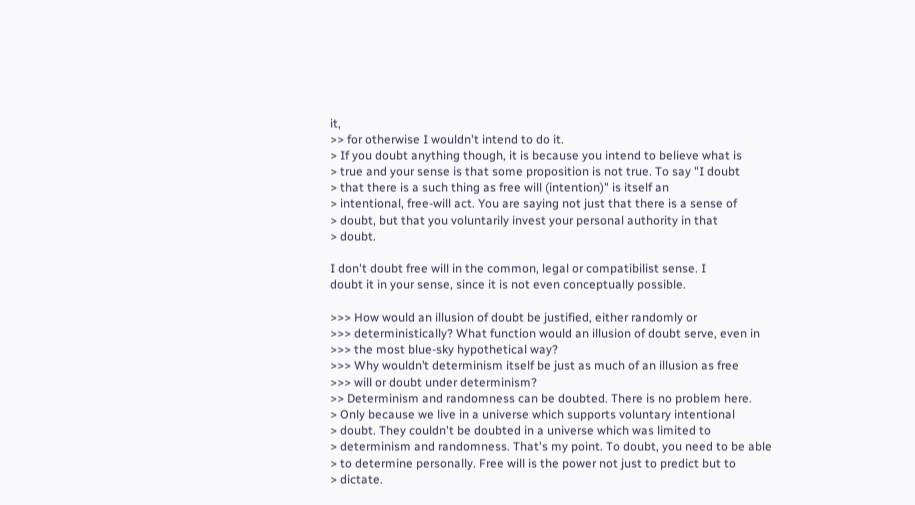it,
>> for otherwise I wouldn't intend to do it.
> If you doubt anything though, it is because you intend to believe what is
> true and your sense is that some proposition is not true. To say "I doubt
> that there is a such thing as free will (intention)" is itself an
> intentional, free-will act. You are saying not just that there is a sense of
> doubt, but that you voluntarily invest your personal authority in that
> doubt.

I don't doubt free will in the common, legal or compatibilist sense. I
doubt it in your sense, since it is not even conceptually possible.

>>> How would an illusion of doubt be justified, either randomly or
>>> deterministically? What function would an illusion of doubt serve, even in
>>> the most blue-sky hypothetical way?
>>> Why wouldn’t determinism itself be just as much of an illusion as free
>>> will or doubt under determinism?
>> Determinism and randomness can be doubted. There is no problem here.
> Only because we live in a universe which supports voluntary intentional
> doubt. They couldn't be doubted in a universe which was limited to
> determinism and randomness. That's my point. To doubt, you need to be able
> to determine personally. Free will is the power not just to predict but to
> dictate.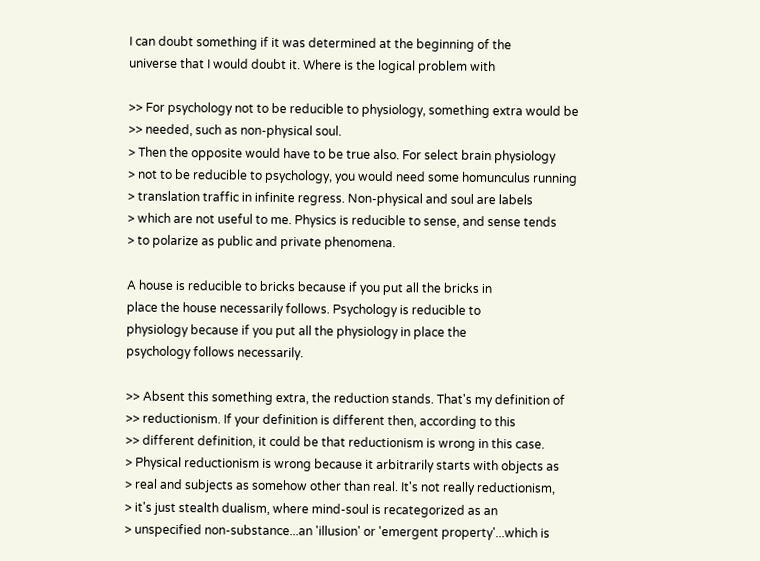I can doubt something if it was determined at the beginning of the
universe that I would doubt it. Where is the logical problem with

>> For psychology not to be reducible to physiology, something extra would be
>> needed, such as non-physical soul.
> Then the opposite would have to be true also. For select brain physiology
> not to be reducible to psychology, you would need some homunculus running
> translation traffic in infinite regress. Non-physical and soul are labels
> which are not useful to me. Physics is reducible to sense, and sense tends
> to polarize as public and private phenomena.

A house is reducible to bricks because if you put all the bricks in
place the house necessarily follows. Psychology is reducible to
physiology because if you put all the physiology in place the
psychology follows necessarily.

>> Absent this something extra, the reduction stands. That's my definition of
>> reductionism. If your definition is different then, according to this
>> different definition, it could be that reductionism is wrong in this case.
> Physical reductionism is wrong because it arbitrarily starts with objects as
> real and subjects as somehow other than real. It's not really reductionism,
> it's just stealth dualism, where mind-soul is recategorized as an
> unspecified non-substance...an 'illusion' or 'emergent property'...which is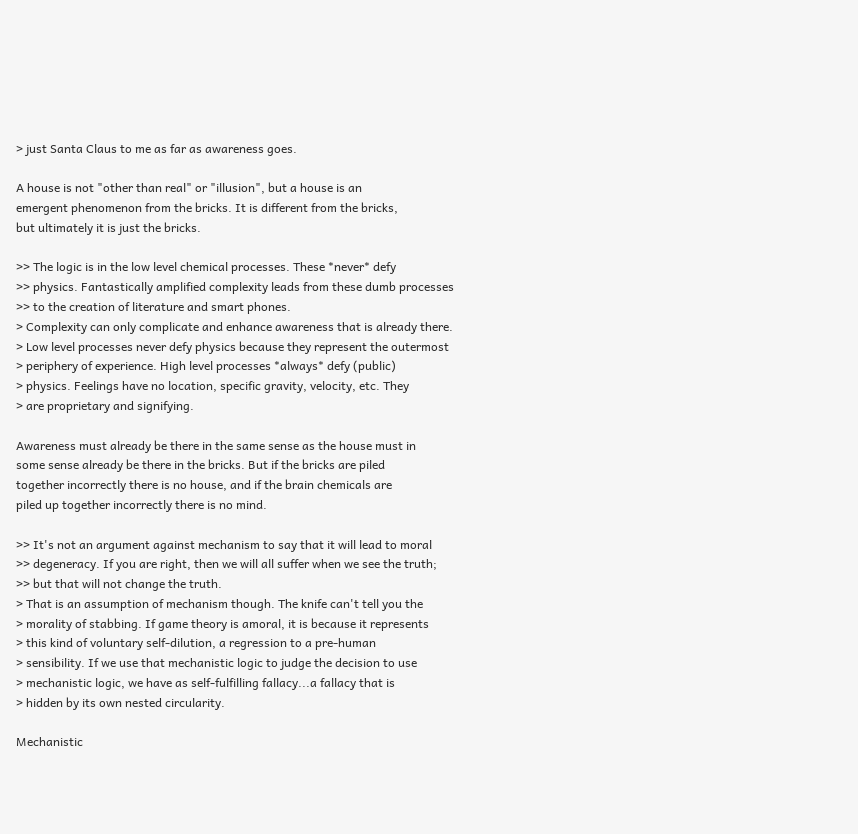> just Santa Claus to me as far as awareness goes.

A house is not "other than real" or "illusion", but a house is an
emergent phenomenon from the bricks. It is different from the bricks,
but ultimately it is just the bricks.

>> The logic is in the low level chemical processes. These *never* defy
>> physics. Fantastically amplified complexity leads from these dumb processes
>> to the creation of literature and smart phones.
> Complexity can only complicate and enhance awareness that is already there.
> Low level processes never defy physics because they represent the outermost
> periphery of experience. High level processes *always* defy (public)
> physics. Feelings have no location, specific gravity, velocity, etc. They
> are proprietary and signifying.

Awareness must already be there in the same sense as the house must in
some sense already be there in the bricks. But if the bricks are piled
together incorrectly there is no house, and if the brain chemicals are
piled up together incorrectly there is no mind.

>> It's not an argument against mechanism to say that it will lead to moral
>> degeneracy. If you are right, then we will all suffer when we see the truth;
>> but that will not change the truth.
> That is an assumption of mechanism though. The knife can't tell you the
> morality of stabbing. If game theory is amoral, it is because it represents
> this kind of voluntary self-dilution, a regression to a pre-human
> sensibility. If we use that mechanistic logic to judge the decision to use
> mechanistic logic, we have as self-fulfilling fallacy...a fallacy that is
> hidden by its own nested circularity.

Mechanistic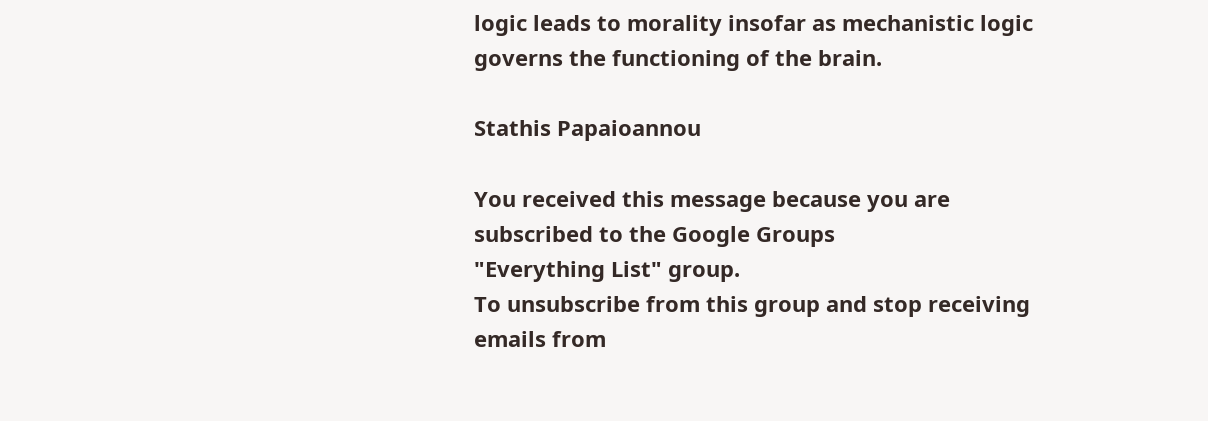logic leads to morality insofar as mechanistic logic
governs the functioning of the brain.

Stathis Papaioannou

You received this message because you are subscribed to the Google Groups
"Everything List" group.
To unsubscribe from this group and stop receiving emails from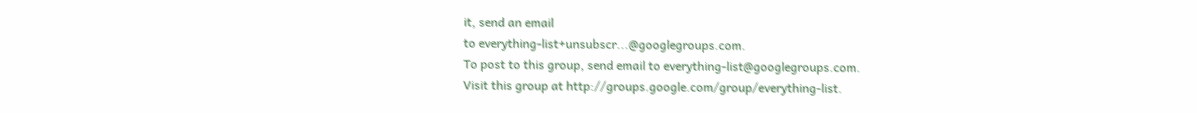it, send an email
to everything-list+unsubscr...@googlegroups.com.
To post to this group, send email to everything-list@googlegroups.com.
Visit this group at http://groups.google.com/group/everything-list.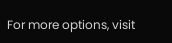For more options, visit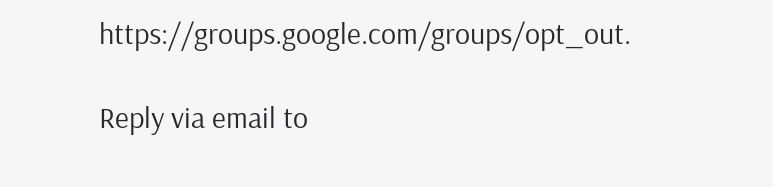https://groups.google.com/groups/opt_out.

Reply via email to